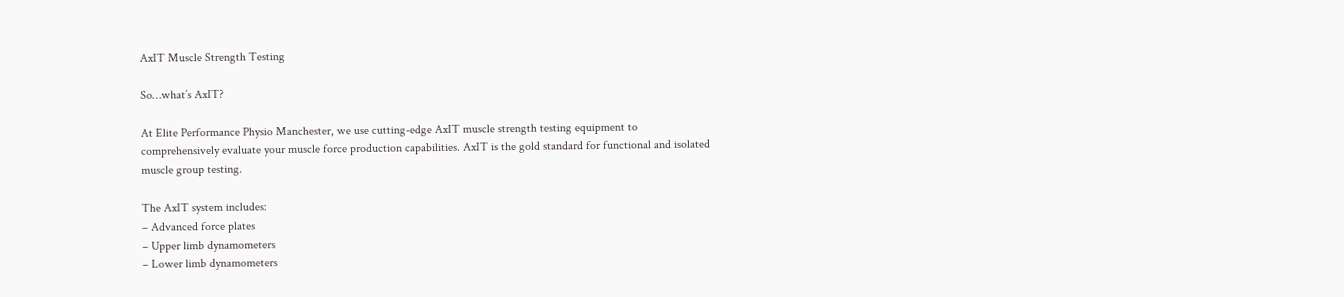AxIT Muscle Strength Testing

So…what’s AxIT?

At Elite Performance Physio Manchester, we use cutting-edge AxIT muscle strength testing equipment to comprehensively evaluate your muscle force production capabilities. AxIT is the gold standard for functional and isolated muscle group testing.

The AxIT system includes:
– Advanced force plates
– Upper limb dynamometers
– Lower limb dynamometers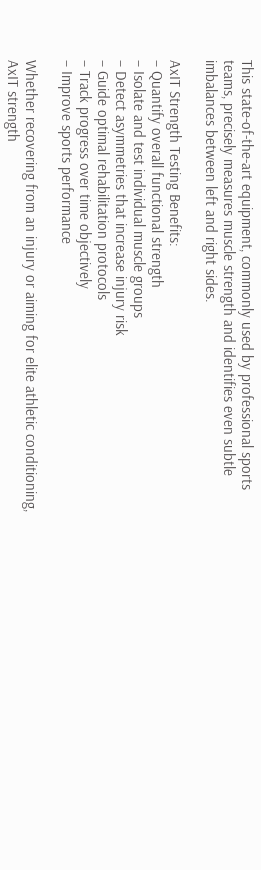This state-of-the-art equipment, commonly used by professional sports teams, precisely measures muscle strength and identifies even subtle imbalances between left and right sides.

AxIT Strength Testing Benefits:
– Quantify overall functional strength
– Isolate and test individual muscle groups
– Detect asymmetries that increase injury risk
– Guide optimal rehabilitation protocols
– Track progress over time objectively
– Improve sports performance

Whether recovering from an injury or aiming for elite athletic conditioning, AxIT strength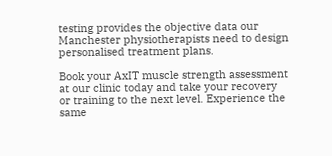testing provides the objective data our Manchester physiotherapists need to design personalised treatment plans.

Book your AxIT muscle strength assessment at our clinic today and take your recovery or training to the next level. Experience the same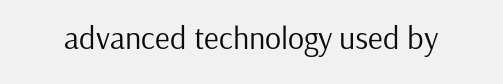advanced technology used by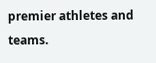premier athletes and teams.